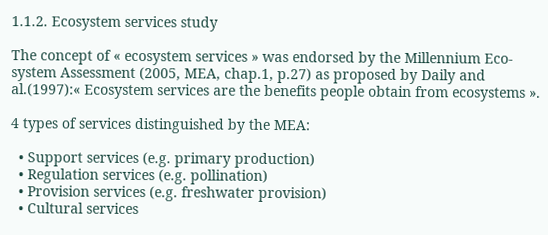1.1.2. Ecosystem services study

The concept of « ecosystem services » was endorsed by the Millennium Eco-system Assessment (2005, MEA, chap.1, p.27) as proposed by Daily and al.(1997):« Ecosystem services are the benefits people obtain from ecosystems ».

4 types of services distinguished by the MEA:

  • Support services (e.g. primary production)
  • Regulation services (e.g. pollination)
  • Provision services (e.g. freshwater provision)
  • Cultural services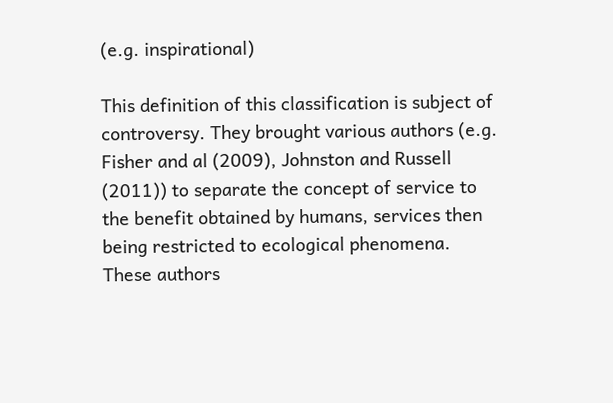(e.g. inspirational)

This definition of this classification is subject of controversy. They brought various authors (e.g. Fisher and al (2009), Johnston and Russell (2011)) to separate the concept of service to the benefit obtained by humans, services then being restricted to ecological phenomena. These authors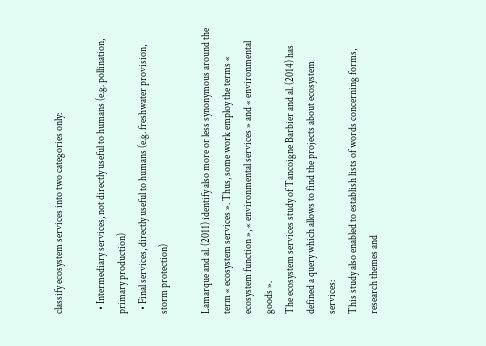classify ecosystem services into two categories only:

  • Intermediary services, not directly useful to humans (e.g. pollination, primary production)
  • Final services, directly useful to humans (e.g. freshwater provision, storm protection)

Lamarque and al. (2011) identify also more or less synonymous around the term « ecosystem services ». Thus, some work employ the terms « ecosystem function », « environmental services » and « environmental goods ».
The ecosystem services study of Tancoigne Barbier and al. (2014) has defined a query which allows to find the projects about ecosystem services:
This study also enabled to establish lists of words concerning forms, research themes and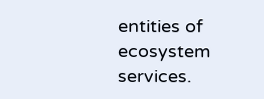entities of ecosystem services.